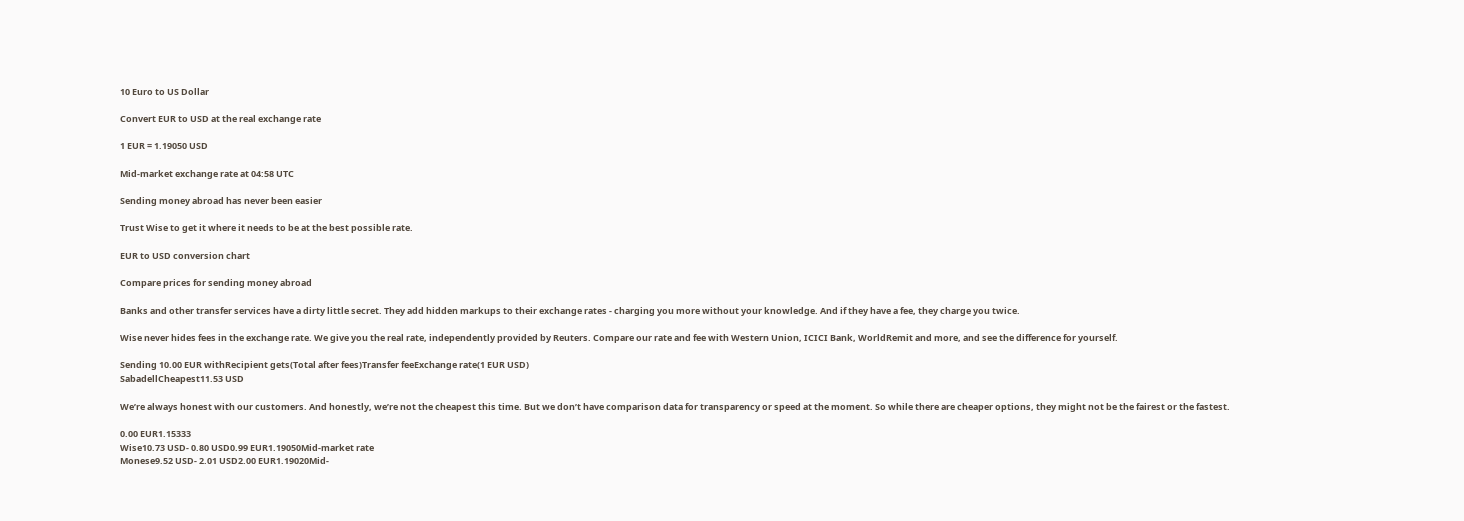10 Euro to US Dollar

Convert EUR to USD at the real exchange rate

1 EUR = 1.19050 USD

Mid-market exchange rate at 04:58 UTC

Sending money abroad has never been easier

Trust Wise to get it where it needs to be at the best possible rate.

EUR to USD conversion chart

Compare prices for sending money abroad

Banks and other transfer services have a dirty little secret. They add hidden markups to their exchange rates - charging you more without your knowledge. And if they have a fee, they charge you twice.

Wise never hides fees in the exchange rate. We give you the real rate, independently provided by Reuters. Compare our rate and fee with Western Union, ICICI Bank, WorldRemit and more, and see the difference for yourself.

Sending 10.00 EUR withRecipient gets(Total after fees)Transfer feeExchange rate(1 EUR USD)
SabadellCheapest11.53 USD

We’re always honest with our customers. And honestly, we’re not the cheapest this time. But we don’t have comparison data for transparency or speed at the moment. So while there are cheaper options, they might not be the fairest or the fastest.

0.00 EUR1.15333
Wise10.73 USD- 0.80 USD0.99 EUR1.19050Mid-market rate
Monese9.52 USD- 2.01 USD2.00 EUR1.19020Mid-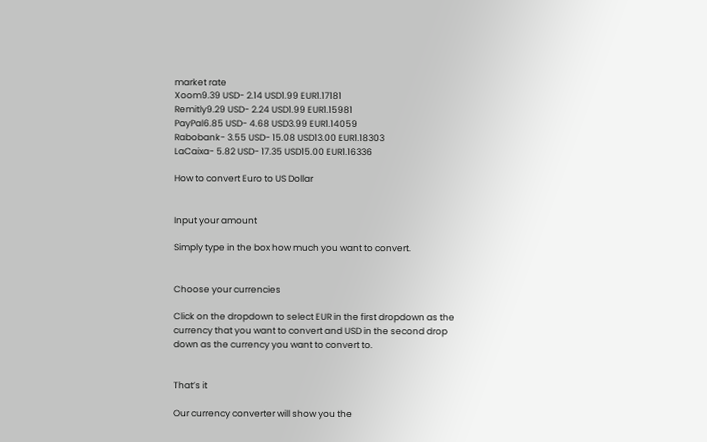market rate
Xoom9.39 USD- 2.14 USD1.99 EUR1.17181
Remitly9.29 USD- 2.24 USD1.99 EUR1.15981
PayPal6.85 USD- 4.68 USD3.99 EUR1.14059
Rabobank- 3.55 USD- 15.08 USD13.00 EUR1.18303
LaCaixa- 5.82 USD- 17.35 USD15.00 EUR1.16336

How to convert Euro to US Dollar


Input your amount

Simply type in the box how much you want to convert.


Choose your currencies

Click on the dropdown to select EUR in the first dropdown as the currency that you want to convert and USD in the second drop down as the currency you want to convert to.


That’s it

Our currency converter will show you the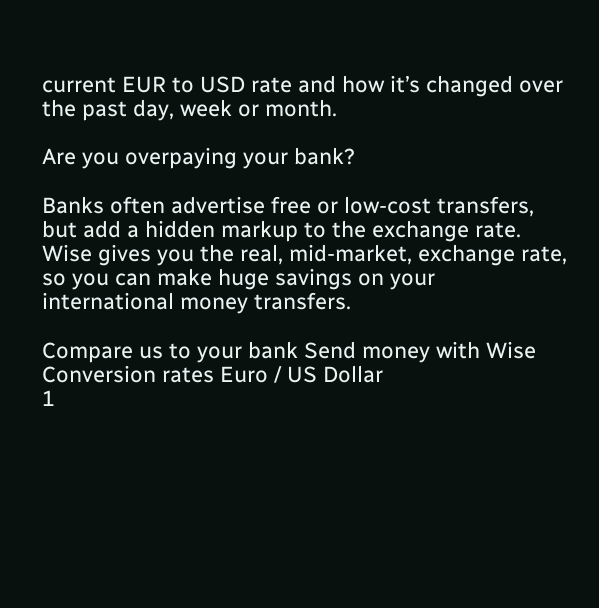current EUR to USD rate and how it’s changed over the past day, week or month.

Are you overpaying your bank?

Banks often advertise free or low-cost transfers, but add a hidden markup to the exchange rate. Wise gives you the real, mid-market, exchange rate, so you can make huge savings on your international money transfers.

Compare us to your bank Send money with Wise
Conversion rates Euro / US Dollar
1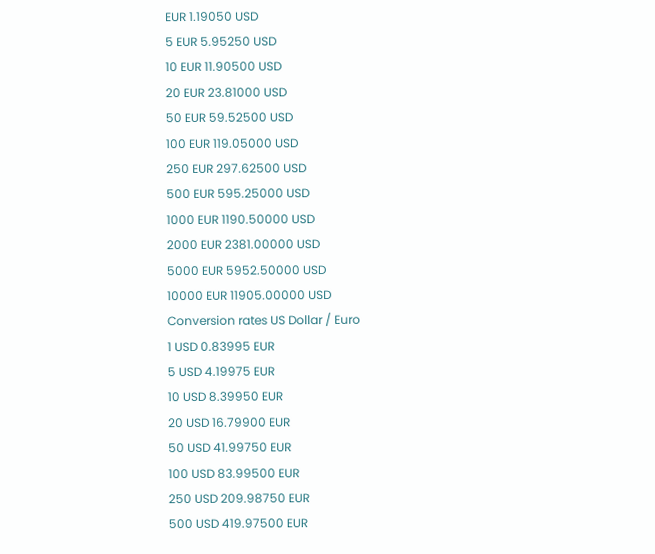EUR 1.19050 USD
5 EUR 5.95250 USD
10 EUR 11.90500 USD
20 EUR 23.81000 USD
50 EUR 59.52500 USD
100 EUR 119.05000 USD
250 EUR 297.62500 USD
500 EUR 595.25000 USD
1000 EUR 1190.50000 USD
2000 EUR 2381.00000 USD
5000 EUR 5952.50000 USD
10000 EUR 11905.00000 USD
Conversion rates US Dollar / Euro
1 USD 0.83995 EUR
5 USD 4.19975 EUR
10 USD 8.39950 EUR
20 USD 16.79900 EUR
50 USD 41.99750 EUR
100 USD 83.99500 EUR
250 USD 209.98750 EUR
500 USD 419.97500 EUR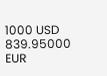1000 USD 839.95000 EUR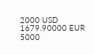2000 USD 1679.90000 EUR
5000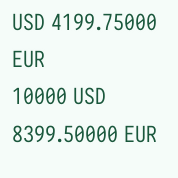USD 4199.75000 EUR
10000 USD 8399.50000 EUR